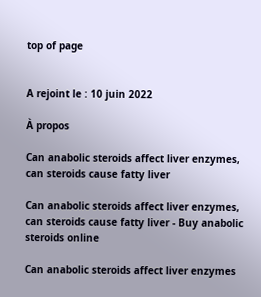top of page


A rejoint le : 10 juin 2022

À propos

Can anabolic steroids affect liver enzymes, can steroids cause fatty liver

Can anabolic steroids affect liver enzymes, can steroids cause fatty liver - Buy anabolic steroids online

Can anabolic steroids affect liver enzymes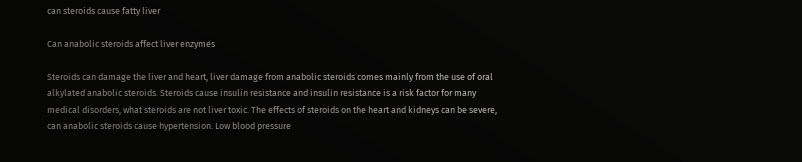can steroids cause fatty liver

Can anabolic steroids affect liver enzymes

Steroids can damage the liver and heart, liver damage from anabolic steroids comes mainly from the use of oral alkylated anabolic steroids. Steroids cause insulin resistance and insulin resistance is a risk factor for many medical disorders, what steroids are not liver toxic. The effects of steroids on the heart and kidneys can be severe, can anabolic steroids cause hypertension. Low blood pressure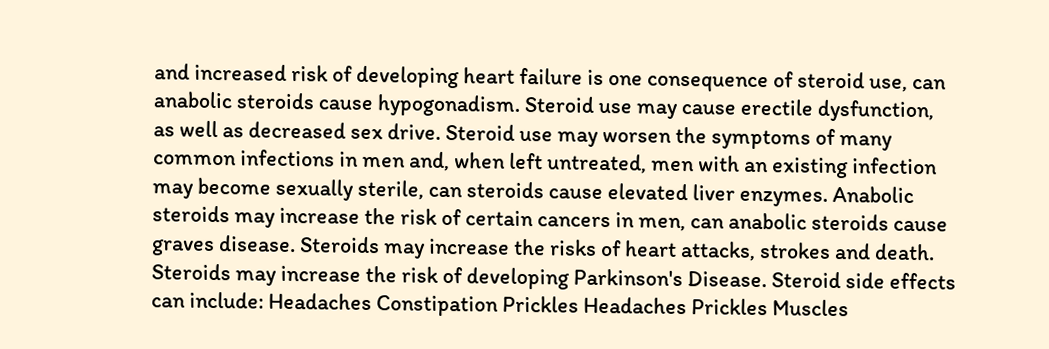and increased risk of developing heart failure is one consequence of steroid use, can anabolic steroids cause hypogonadism. Steroid use may cause erectile dysfunction, as well as decreased sex drive. Steroid use may worsen the symptoms of many common infections in men and, when left untreated, men with an existing infection may become sexually sterile, can steroids cause elevated liver enzymes. Anabolic steroids may increase the risk of certain cancers in men, can anabolic steroids cause graves disease. Steroids may increase the risks of heart attacks, strokes and death. Steroids may increase the risk of developing Parkinson's Disease. Steroid side effects can include: Headaches Constipation Prickles Headaches Prickles Muscles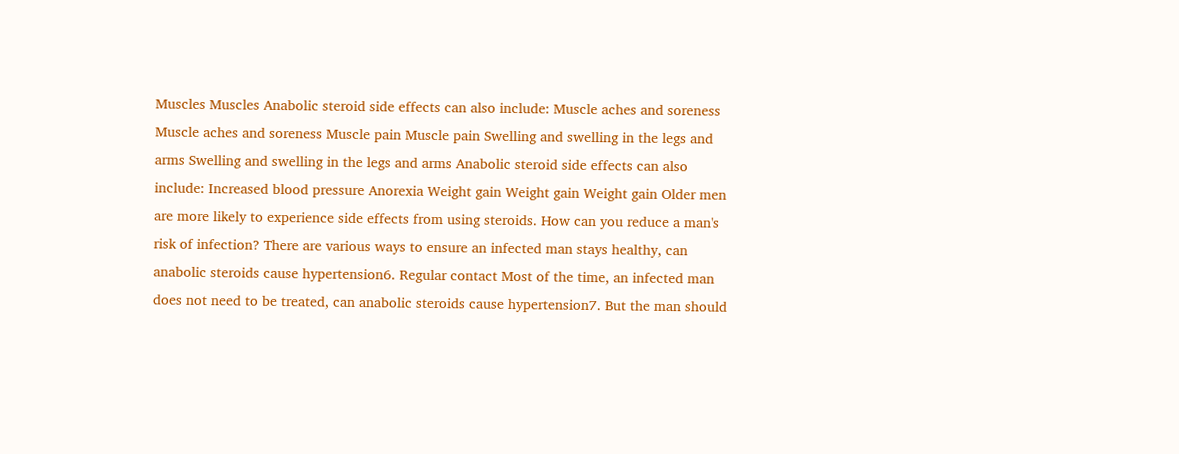Muscles Muscles Anabolic steroid side effects can also include: Muscle aches and soreness Muscle aches and soreness Muscle pain Muscle pain Swelling and swelling in the legs and arms Swelling and swelling in the legs and arms Anabolic steroid side effects can also include: Increased blood pressure Anorexia Weight gain Weight gain Weight gain Older men are more likely to experience side effects from using steroids. How can you reduce a man's risk of infection? There are various ways to ensure an infected man stays healthy, can anabolic steroids cause hypertension6. Regular contact Most of the time, an infected man does not need to be treated, can anabolic steroids cause hypertension7. But the man should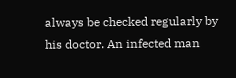always be checked regularly by his doctor. An infected man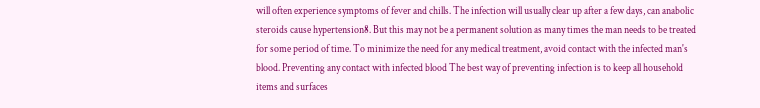will often experience symptoms of fever and chills. The infection will usually clear up after a few days, can anabolic steroids cause hypertension8. But this may not be a permanent solution as many times the man needs to be treated for some period of time. To minimize the need for any medical treatment, avoid contact with the infected man's blood. Preventing any contact with infected blood The best way of preventing infection is to keep all household items and surfaces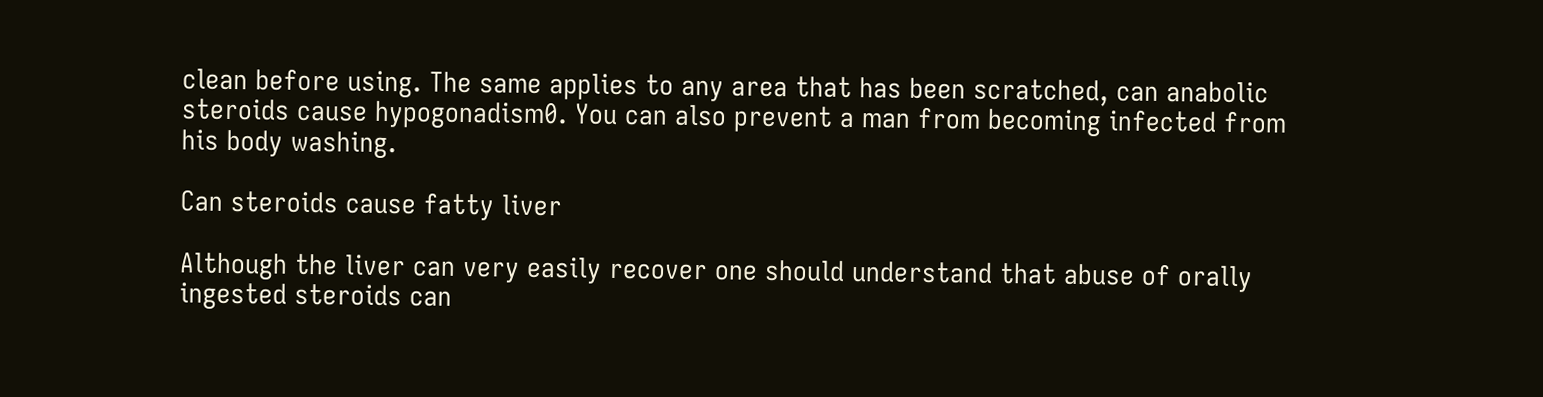clean before using. The same applies to any area that has been scratched, can anabolic steroids cause hypogonadism0. You can also prevent a man from becoming infected from his body washing.

Can steroids cause fatty liver

Although the liver can very easily recover one should understand that abuse of orally ingested steroids can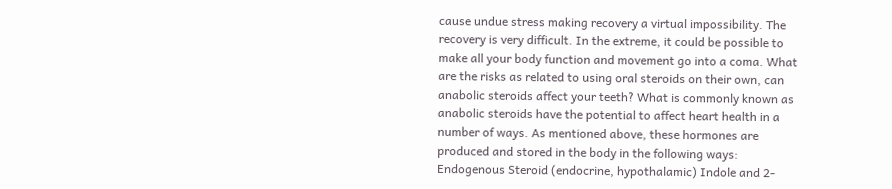cause undue stress making recovery a virtual impossibility. The recovery is very difficult. In the extreme, it could be possible to make all your body function and movement go into a coma. What are the risks as related to using oral steroids on their own, can anabolic steroids affect your teeth? What is commonly known as anabolic steroids have the potential to affect heart health in a number of ways. As mentioned above, these hormones are produced and stored in the body in the following ways: Endogenous Steroid (endocrine, hypothalamic) Indole and 2-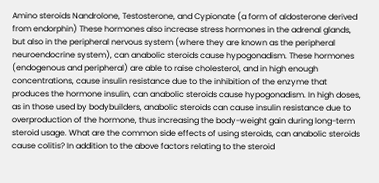Amino steroids Nandrolone, Testosterone, and Cypionate (a form of aldosterone derived from endorphin) These hormones also increase stress hormones in the adrenal glands, but also in the peripheral nervous system (where they are known as the peripheral neuroendocrine system), can anabolic steroids cause hypogonadism. These hormones (endogenous and peripheral) are able to raise cholesterol, and in high enough concentrations, cause insulin resistance due to the inhibition of the enzyme that produces the hormone insulin, can anabolic steroids cause hypogonadism. In high doses, as in those used by bodybuilders, anabolic steroids can cause insulin resistance due to overproduction of the hormone, thus increasing the body-weight gain during long-term steroid usage. What are the common side effects of using steroids, can anabolic steroids cause colitis? In addition to the above factors relating to the steroid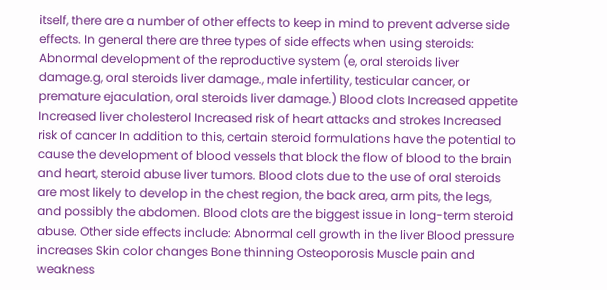itself, there are a number of other effects to keep in mind to prevent adverse side effects. In general there are three types of side effects when using steroids: Abnormal development of the reproductive system (e, oral steroids liver damage.g, oral steroids liver damage., male infertility, testicular cancer, or premature ejaculation, oral steroids liver damage.) Blood clots Increased appetite Increased liver cholesterol Increased risk of heart attacks and strokes Increased risk of cancer In addition to this, certain steroid formulations have the potential to cause the development of blood vessels that block the flow of blood to the brain and heart, steroid abuse liver tumors. Blood clots due to the use of oral steroids are most likely to develop in the chest region, the back area, arm pits, the legs, and possibly the abdomen. Blood clots are the biggest issue in long-term steroid abuse. Other side effects include: Abnormal cell growth in the liver Blood pressure increases Skin color changes Bone thinning Osteoporosis Muscle pain and weakness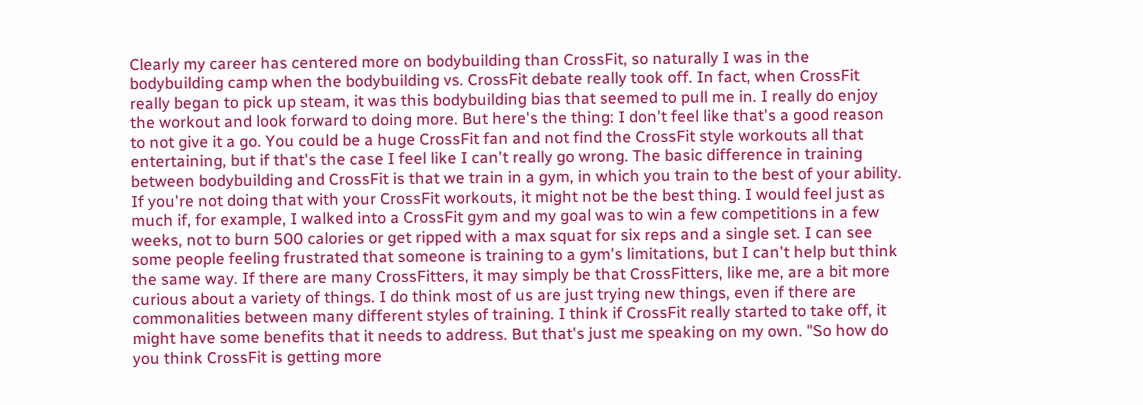Clearly my career has centered more on bodybuilding than CrossFit, so naturally I was in the bodybuilding camp when the bodybuilding vs. CrossFit debate really took off. In fact, when CrossFit really began to pick up steam, it was this bodybuilding bias that seemed to pull me in. I really do enjoy the workout and look forward to doing more. But here's the thing: I don't feel like that's a good reason to not give it a go. You could be a huge CrossFit fan and not find the CrossFit style workouts all that entertaining, but if that's the case I feel like I can't really go wrong. The basic difference in training between bodybuilding and CrossFit is that we train in a gym, in which you train to the best of your ability. If you're not doing that with your CrossFit workouts, it might not be the best thing. I would feel just as much if, for example, I walked into a CrossFit gym and my goal was to win a few competitions in a few weeks, not to burn 500 calories or get ripped with a max squat for six reps and a single set. I can see some people feeling frustrated that someone is training to a gym's limitations, but I can't help but think the same way. If there are many CrossFitters, it may simply be that CrossFitters, like me, are a bit more curious about a variety of things. I do think most of us are just trying new things, even if there are commonalities between many different styles of training. I think if CrossFit really started to take off, it might have some benefits that it needs to address. But that's just me speaking on my own. "So how do you think CrossFit is getting more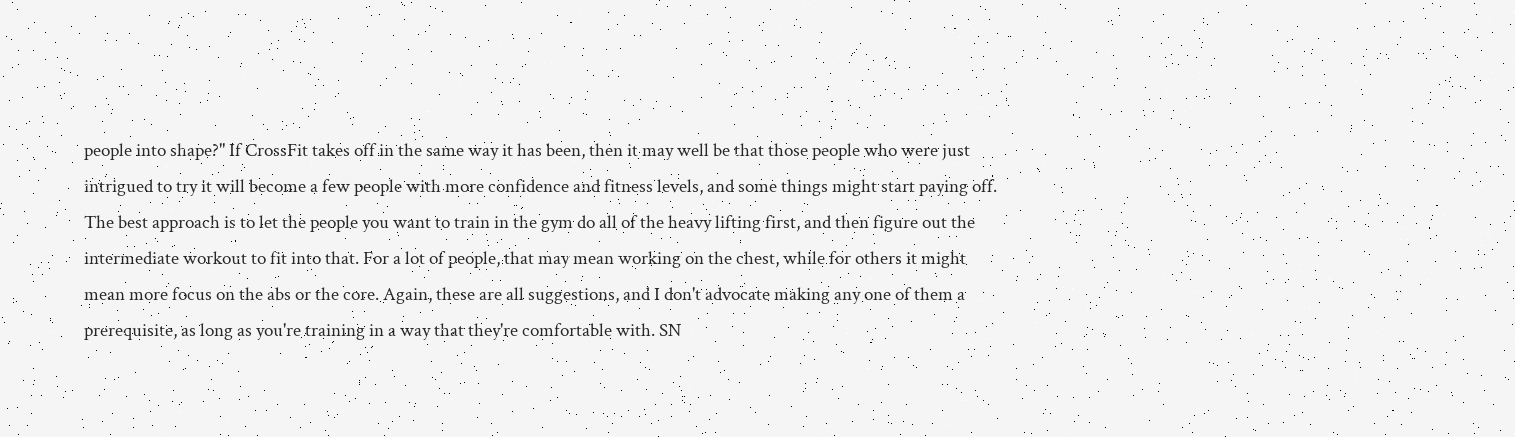people into shape?" If CrossFit takes off in the same way it has been, then it may well be that those people who were just intrigued to try it will become a few people with more confidence and fitness levels, and some things might start paying off. The best approach is to let the people you want to train in the gym do all of the heavy lifting first, and then figure out the intermediate workout to fit into that. For a lot of people, that may mean working on the chest, while for others it might mean more focus on the abs or the core. Again, these are all suggestions, and I don't advocate making any one of them a prerequisite, as long as you're training in a way that they're comfortable with. SN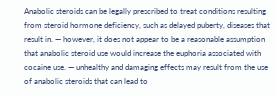Anabolic steroids can be legally prescribed to treat conditions resulting from steroid hormone deficiency, such as delayed puberty, diseases that result in. — however, it does not appear to be a reasonable assumption that anabolic steroid use would increase the euphoria associated with cocaine use. — unhealthy and damaging effects may result from the use of anabolic steroids that can lead to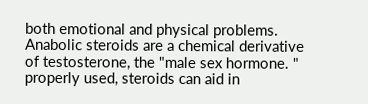both emotional and physical problems. Anabolic steroids are a chemical derivative of testosterone, the "male sex hormone. " properly used, steroids can aid in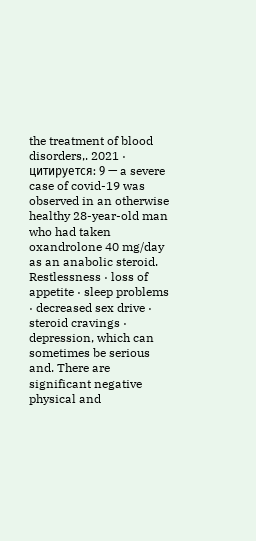the treatment of blood disorders,. 2021 · цитируется: 9 — a severe case of covid-19 was observed in an otherwise healthy 28-year-old man who had taken oxandrolone 40 mg/day as an anabolic steroid. Restlessness · loss of appetite · sleep problems · decreased sex drive · steroid cravings · depression, which can sometimes be serious and. There are significant negative physical and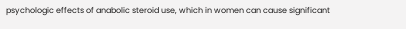psychologic effects of anabolic steroid use, which in women can cause significant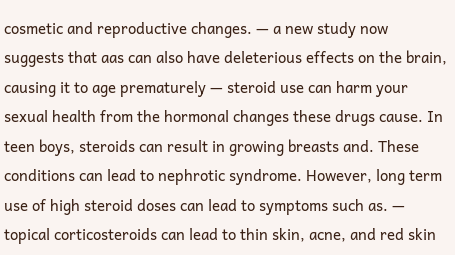cosmetic and reproductive changes. — a new study now suggests that aas can also have deleterious effects on the brain, causing it to age prematurely — steroid use can harm your sexual health from the hormonal changes these drugs cause. In teen boys, steroids can result in growing breasts and. These conditions can lead to nephrotic syndrome. However, long term use of high steroid doses can lead to symptoms such as. — topical corticosteroids can lead to thin skin, acne, and red skin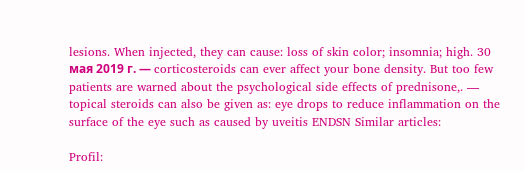lesions. When injected, they can cause: loss of skin color; insomnia; high. 30 мая 2019 г. — corticosteroids can ever affect your bone density. But too few patients are warned about the psychological side effects of prednisone,. — topical steroids can also be given as: eye drops to reduce inflammation on the surface of the eye such as caused by uveitis ENDSN Similar articles:

Profil: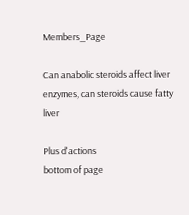Members_Page

Can anabolic steroids affect liver enzymes, can steroids cause fatty liver

Plus d'actions
bottom of page